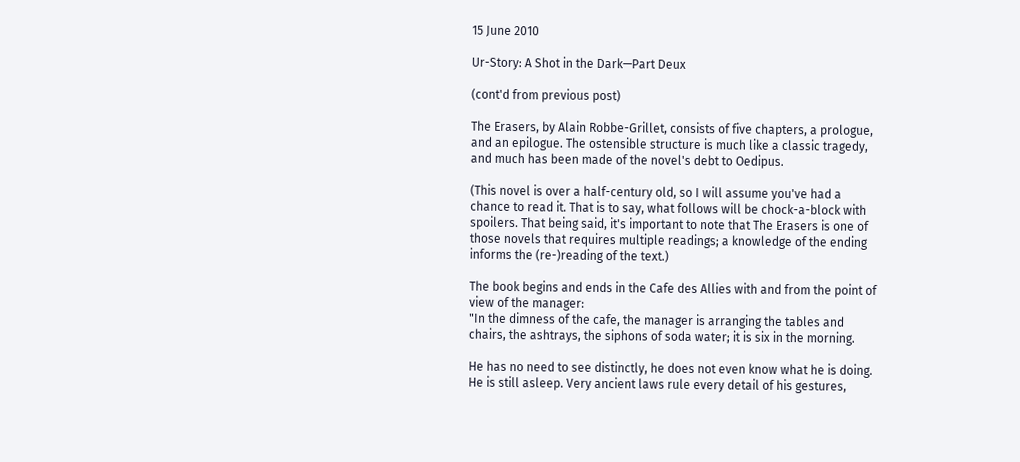15 June 2010

Ur-Story: A Shot in the Dark—Part Deux

(cont'd from previous post)

The Erasers, by Alain Robbe-Grillet, consists of five chapters, a prologue, and an epilogue. The ostensible structure is much like a classic tragedy, and much has been made of the novel's debt to Oedipus.

(This novel is over a half-century old, so I will assume you've had a chance to read it. That is to say, what follows will be chock-a-block with spoilers. That being said, it's important to note that The Erasers is one of those novels that requires multiple readings; a knowledge of the ending informs the (re-)reading of the text.)

The book begins and ends in the Cafe des Allies with and from the point of view of the manager:
"In the dimness of the cafe, the manager is arranging the tables and chairs, the ashtrays, the siphons of soda water; it is six in the morning.

He has no need to see distinctly, he does not even know what he is doing. He is still asleep. Very ancient laws rule every detail of his gestures,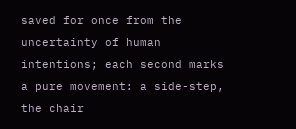saved for once from the uncertainty of human intentions; each second marks a pure movement: a side-step, the chair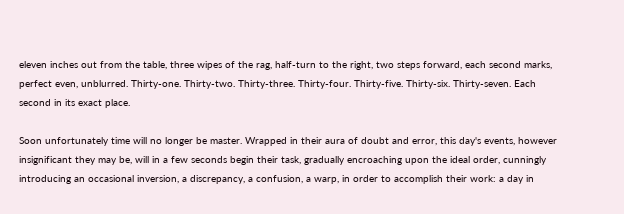eleven inches out from the table, three wipes of the rag, half-turn to the right, two steps forward, each second marks, perfect even, unblurred. Thirty-one. Thirty-two. Thirty-three. Thirty-four. Thirty-five. Thirty-six. Thirty-seven. Each second in its exact place.

Soon unfortunately time will no longer be master. Wrapped in their aura of doubt and error, this day's events, however insignificant they may be, will in a few seconds begin their task, gradually encroaching upon the ideal order, cunningly introducing an occasional inversion, a discrepancy, a confusion, a warp, in order to accomplish their work: a day in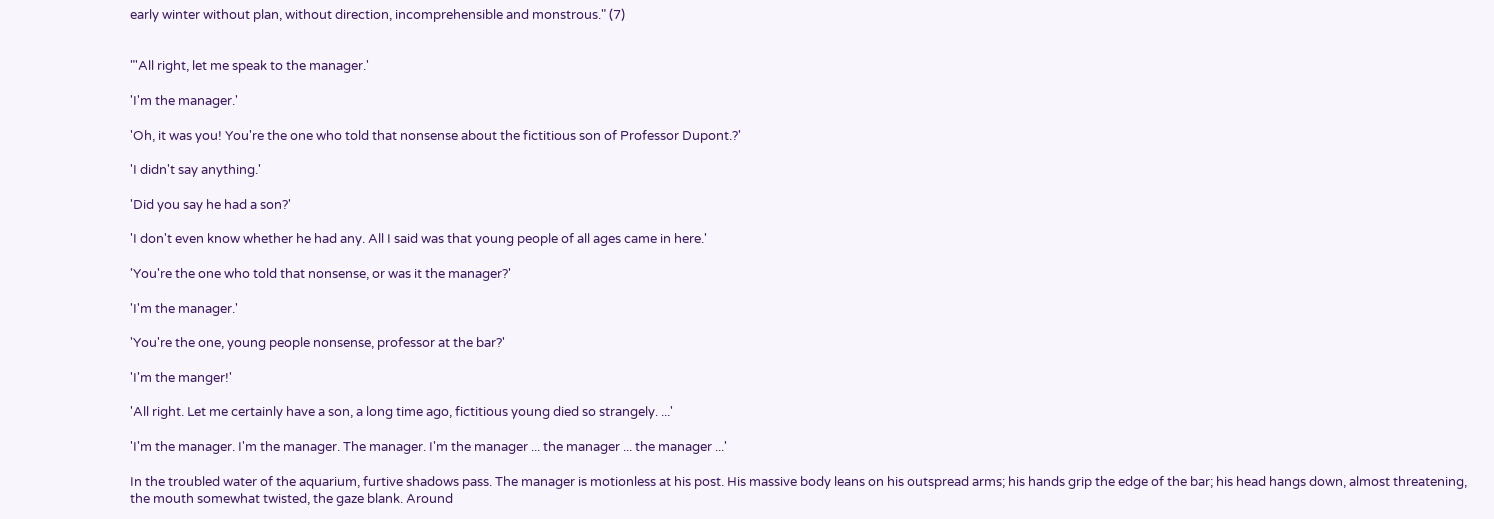early winter without plan, without direction, incomprehensible and monstrous." (7)


"'All right, let me speak to the manager.'

'I'm the manager.'

'Oh, it was you! You're the one who told that nonsense about the fictitious son of Professor Dupont.?'

'I didn't say anything.'

'Did you say he had a son?'

'I don't even know whether he had any. All I said was that young people of all ages came in here.'

'You're the one who told that nonsense, or was it the manager?'

'I'm the manager.'

'You're the one, young people nonsense, professor at the bar?'

'I'm the manger!'

'All right. Let me certainly have a son, a long time ago, fictitious young died so strangely. ...'

'I'm the manager. I'm the manager. The manager. I'm the manager ... the manager ... the manager ...'

In the troubled water of the aquarium, furtive shadows pass. The manager is motionless at his post. His massive body leans on his outspread arms; his hands grip the edge of the bar; his head hangs down, almost threatening, the mouth somewhat twisted, the gaze blank. Around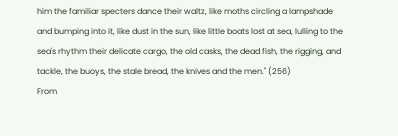him the familiar specters dance their waltz, like moths circling a lampshade and bumping into it, like dust in the sun, like little boats lost at sea, lulling to the sea's rhythm their delicate cargo, the old casks, the dead fish, the rigging, and tackle, the buoys, the stale bread, the knives and the men." (256)
From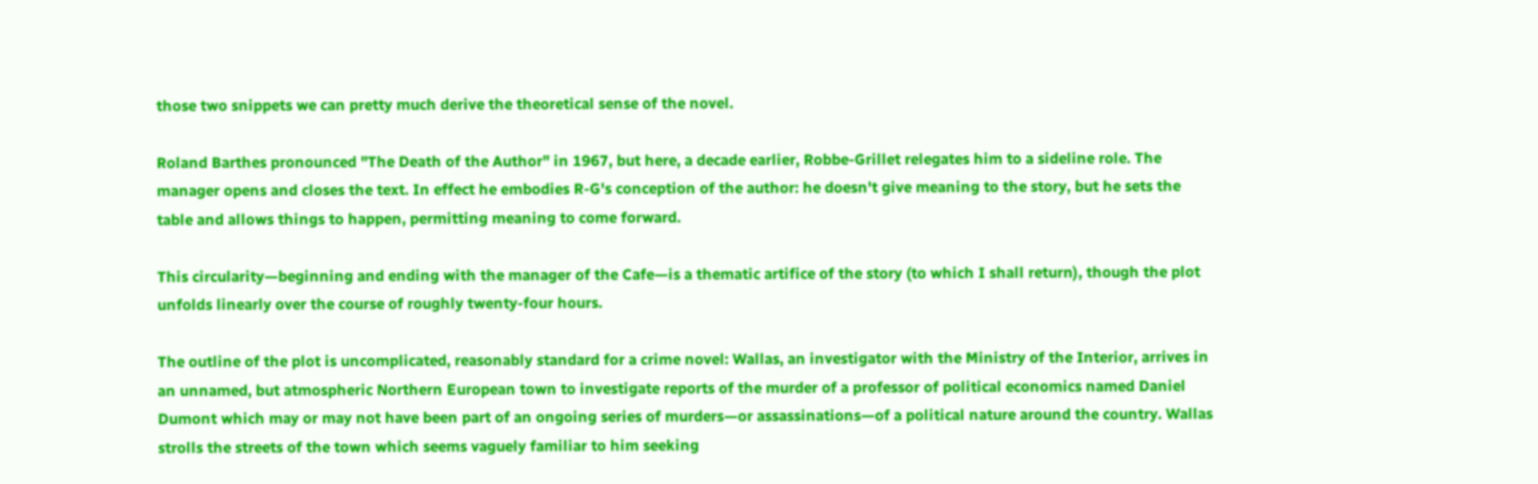those two snippets we can pretty much derive the theoretical sense of the novel.

Roland Barthes pronounced "The Death of the Author" in 1967, but here, a decade earlier, Robbe-Grillet relegates him to a sideline role. The manager opens and closes the text. In effect he embodies R-G's conception of the author: he doesn't give meaning to the story, but he sets the table and allows things to happen, permitting meaning to come forward.

This circularity—beginning and ending with the manager of the Cafe—is a thematic artifice of the story (to which I shall return), though the plot unfolds linearly over the course of roughly twenty-four hours.

The outline of the plot is uncomplicated, reasonably standard for a crime novel: Wallas, an investigator with the Ministry of the Interior, arrives in an unnamed, but atmospheric Northern European town to investigate reports of the murder of a professor of political economics named Daniel Dumont which may or may not have been part of an ongoing series of murders—or assassinations—of a political nature around the country. Wallas strolls the streets of the town which seems vaguely familiar to him seeking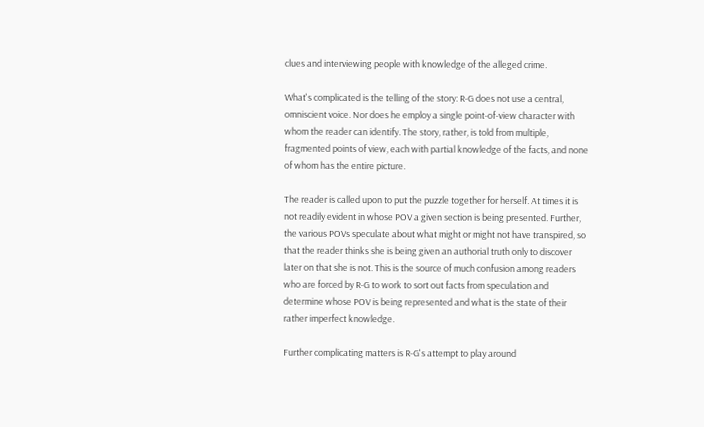clues and interviewing people with knowledge of the alleged crime.

What's complicated is the telling of the story: R-G does not use a central, omniscient voice. Nor does he employ a single point-of-view character with whom the reader can identify. The story, rather, is told from multiple, fragmented points of view, each with partial knowledge of the facts, and none of whom has the entire picture.

The reader is called upon to put the puzzle together for herself. At times it is not readily evident in whose POV a given section is being presented. Further, the various POVs speculate about what might or might not have transpired, so that the reader thinks she is being given an authorial truth only to discover later on that she is not. This is the source of much confusion among readers who are forced by R-G to work to sort out facts from speculation and determine whose POV is being represented and what is the state of their rather imperfect knowledge.

Further complicating matters is R-G's attempt to play around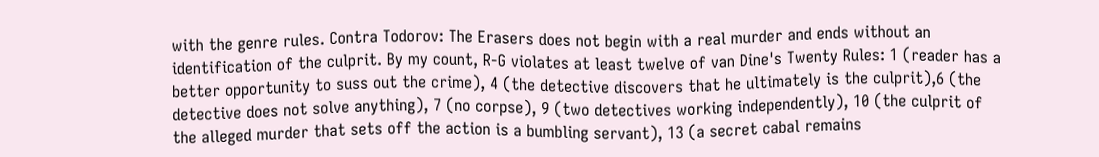with the genre rules. Contra Todorov: The Erasers does not begin with a real murder and ends without an identification of the culprit. By my count, R-G violates at least twelve of van Dine's Twenty Rules: 1 (reader has a better opportunity to suss out the crime), 4 (the detective discovers that he ultimately is the culprit),6 (the detective does not solve anything), 7 (no corpse), 9 (two detectives working independently), 10 (the culprit of the alleged murder that sets off the action is a bumbling servant), 13 (a secret cabal remains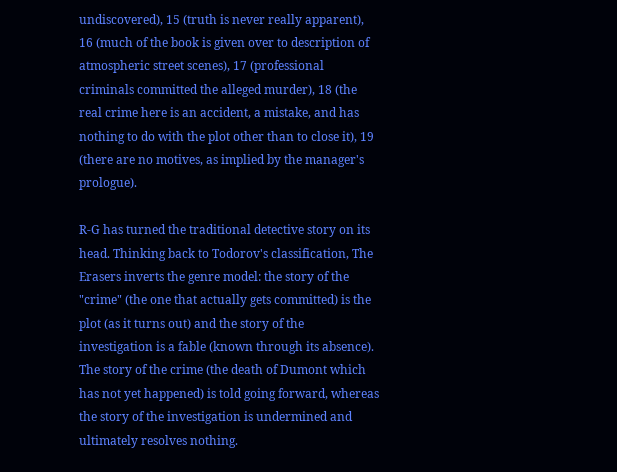undiscovered), 15 (truth is never really apparent), 16 (much of the book is given over to description of atmospheric street scenes), 17 (professional criminals committed the alleged murder), 18 (the real crime here is an accident, a mistake, and has nothing to do with the plot other than to close it), 19 (there are no motives, as implied by the manager's prologue).

R-G has turned the traditional detective story on its head. Thinking back to Todorov's classification, The Erasers inverts the genre model: the story of the "crime" (the one that actually gets committed) is the plot (as it turns out) and the story of the investigation is a fable (known through its absence). The story of the crime (the death of Dumont which has not yet happened) is told going forward, whereas the story of the investigation is undermined and ultimately resolves nothing.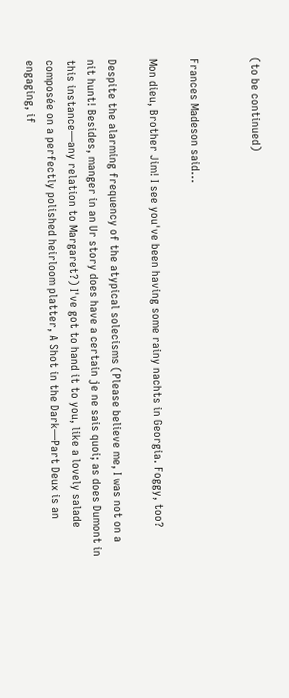(to be continued)


Frances Madeson said...

Mon dieu, Brother Jim! I see you've been having some rainy nachts in Georgia. Foggy, too?

Despite the alarming frequency of the atypical solecisms (Please believe me, I was not on a nit hunt! Besides, manger in an Ur story does have a certain je ne sais quoi; as does Dumont in this instance―any relation to Margaret?) I've got to hand it to you, like a lovely salade composée on a perfectly polished heirloom platter, A Shot in the Dark―Part Deux is an engaging, if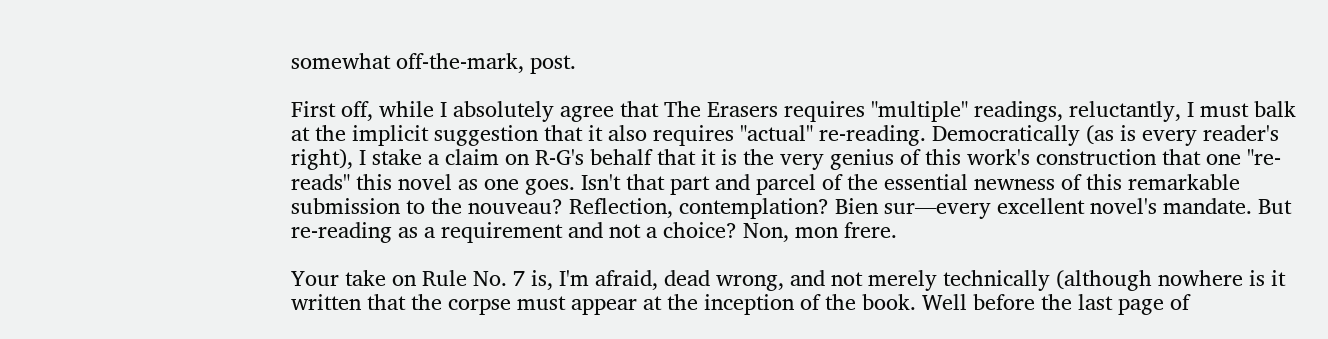somewhat off-the-mark, post.

First off, while I absolutely agree that The Erasers requires "multiple" readings, reluctantly, I must balk at the implicit suggestion that it also requires "actual" re-reading. Democratically (as is every reader's right), I stake a claim on R-G's behalf that it is the very genius of this work's construction that one "re-reads" this novel as one goes. Isn't that part and parcel of the essential newness of this remarkable submission to the nouveau? Reflection, contemplation? Bien sur―every excellent novel's mandate. But re-reading as a requirement and not a choice? Non, mon frere.

Your take on Rule No. 7 is, I'm afraid, dead wrong, and not merely technically (although nowhere is it written that the corpse must appear at the inception of the book. Well before the last page of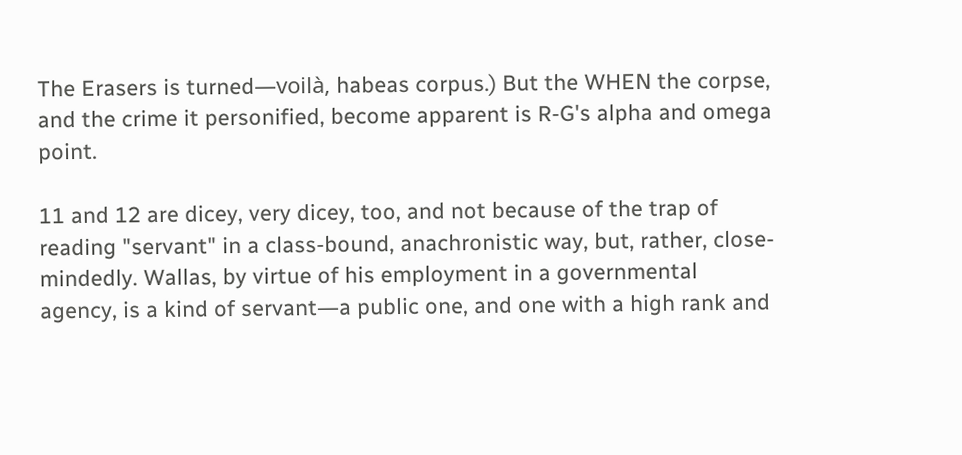The Erasers is turned―voilà, habeas corpus.) But the WHEN the corpse, and the crime it personified, become apparent is R-G's alpha and omega point.

11 and 12 are dicey, very dicey, too, and not because of the trap of reading "servant" in a class-bound, anachronistic way, but, rather, close-mindedly. Wallas, by virtue of his employment in a governmental agency, is a kind of servant―a public one, and one with a high rank and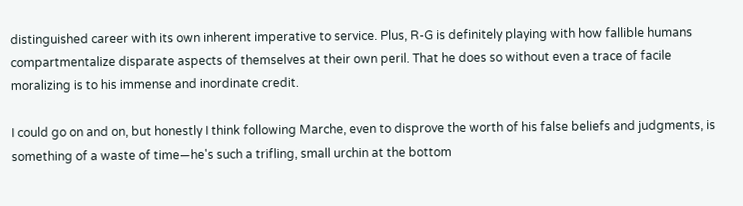distinguished career with its own inherent imperative to service. Plus, R-G is definitely playing with how fallible humans compartmentalize disparate aspects of themselves at their own peril. That he does so without even a trace of facile moralizing is to his immense and inordinate credit.

I could go on and on, but honestly I think following Marche, even to disprove the worth of his false beliefs and judgments, is something of a waste of time―he's such a trifling, small urchin at the bottom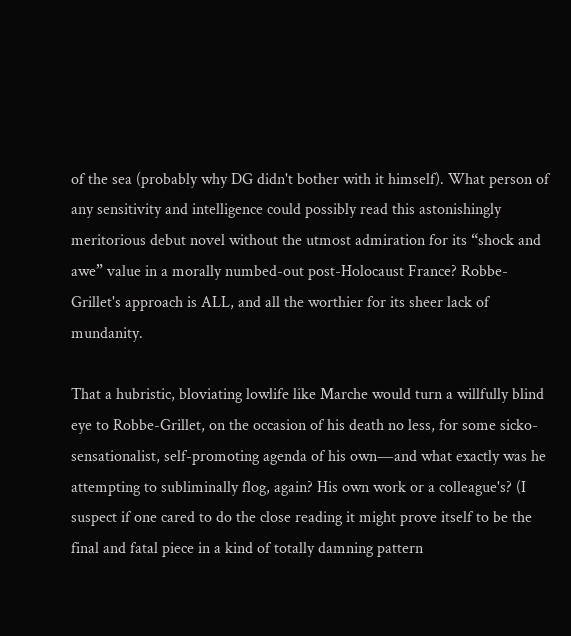of the sea (probably why DG didn't bother with it himself). What person of any sensitivity and intelligence could possibly read this astonishingly meritorious debut novel without the utmost admiration for its “shock and awe” value in a morally numbed-out post-Holocaust France? Robbe-Grillet's approach is ALL, and all the worthier for its sheer lack of mundanity.

That a hubristic, bloviating lowlife like Marche would turn a willfully blind eye to Robbe-Grillet, on the occasion of his death no less, for some sicko-sensationalist, self-promoting agenda of his own―and what exactly was he attempting to subliminally flog, again? His own work or a colleague's? (I suspect if one cared to do the close reading it might prove itself to be the final and fatal piece in a kind of totally damning pattern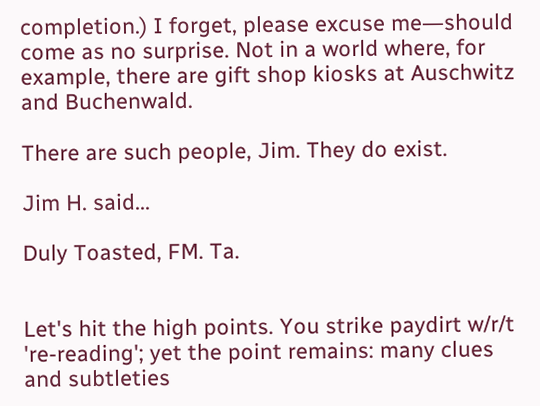completion.) I forget, please excuse me―should come as no surprise. Not in a world where, for example, there are gift shop kiosks at Auschwitz and Buchenwald.

There are such people, Jim. They do exist.

Jim H. said...

Duly Toasted, FM. Ta.


Let's hit the high points. You strike paydirt w/r/t 're-reading'; yet the point remains: many clues and subtleties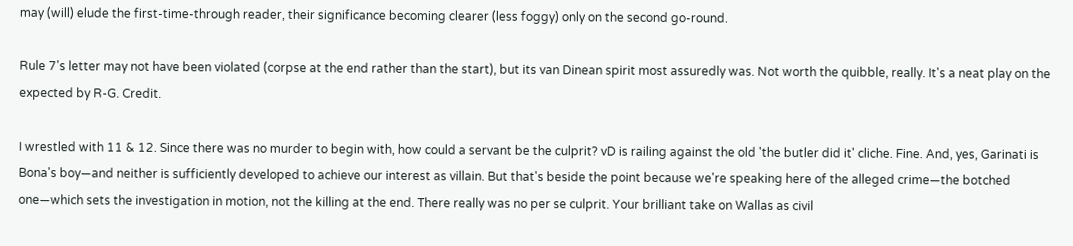may (will) elude the first-time-through reader, their significance becoming clearer (less foggy) only on the second go-round.

Rule 7's letter may not have been violated (corpse at the end rather than the start), but its van Dinean spirit most assuredly was. Not worth the quibble, really. It's a neat play on the expected by R-G. Credit.

I wrestled with 11 & 12. Since there was no murder to begin with, how could a servant be the culprit? vD is railing against the old 'the butler did it' cliche. Fine. And, yes, Garinati is Bona's boy—and neither is sufficiently developed to achieve our interest as villain. But that's beside the point because we're speaking here of the alleged crime—the botched one—which sets the investigation in motion, not the killing at the end. There really was no per se culprit. Your brilliant take on Wallas as civil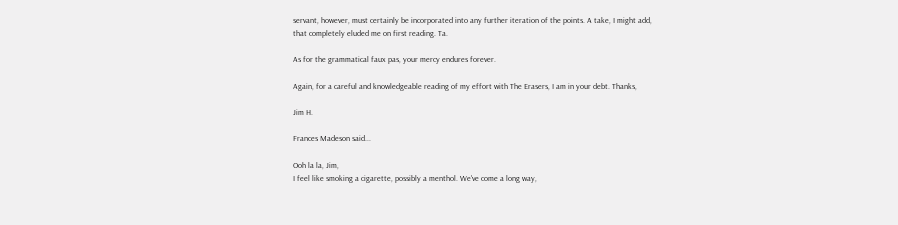servant, however, must certainly be incorporated into any further iteration of the points. A take, I might add, that completely eluded me on first reading. Ta.

As for the grammatical faux pas, your mercy endures forever.

Again, for a careful and knowledgeable reading of my effort with The Erasers, I am in your debt. Thanks,

Jim H.

Frances Madeson said...

Ooh la la, Jim,
I feel like smoking a cigarette, possibly a menthol. We've come a long way,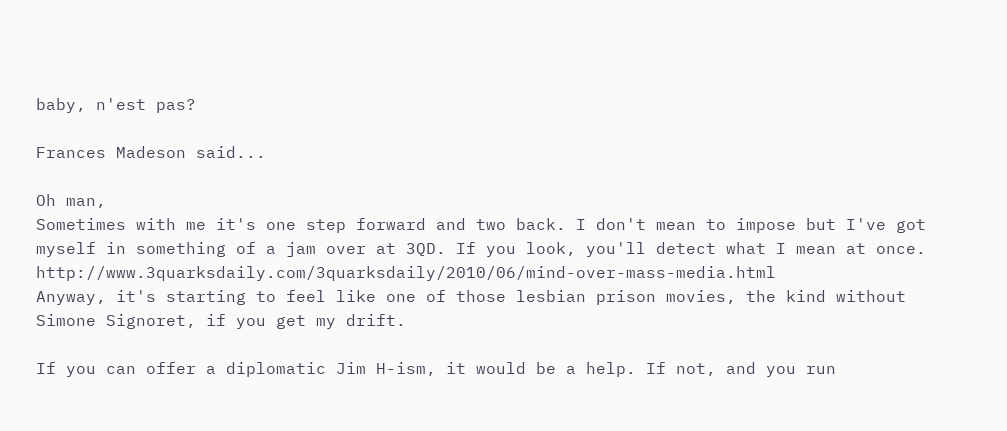baby, n'est pas?

Frances Madeson said...

Oh man,
Sometimes with me it's one step forward and two back. I don't mean to impose but I've got myself in something of a jam over at 3QD. If you look, you'll detect what I mean at once. http://www.3quarksdaily.com/3quarksdaily/2010/06/mind-over-mass-media.html
Anyway, it's starting to feel like one of those lesbian prison movies, the kind without Simone Signoret, if you get my drift.

If you can offer a diplomatic Jim H-ism, it would be a help. If not, and you run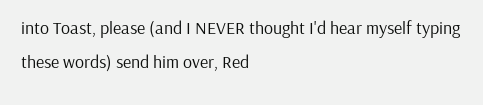into Toast, please (and I NEVER thought I'd hear myself typing these words) send him over, Red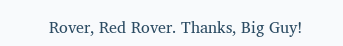Rover, Red Rover. Thanks, Big Guy!